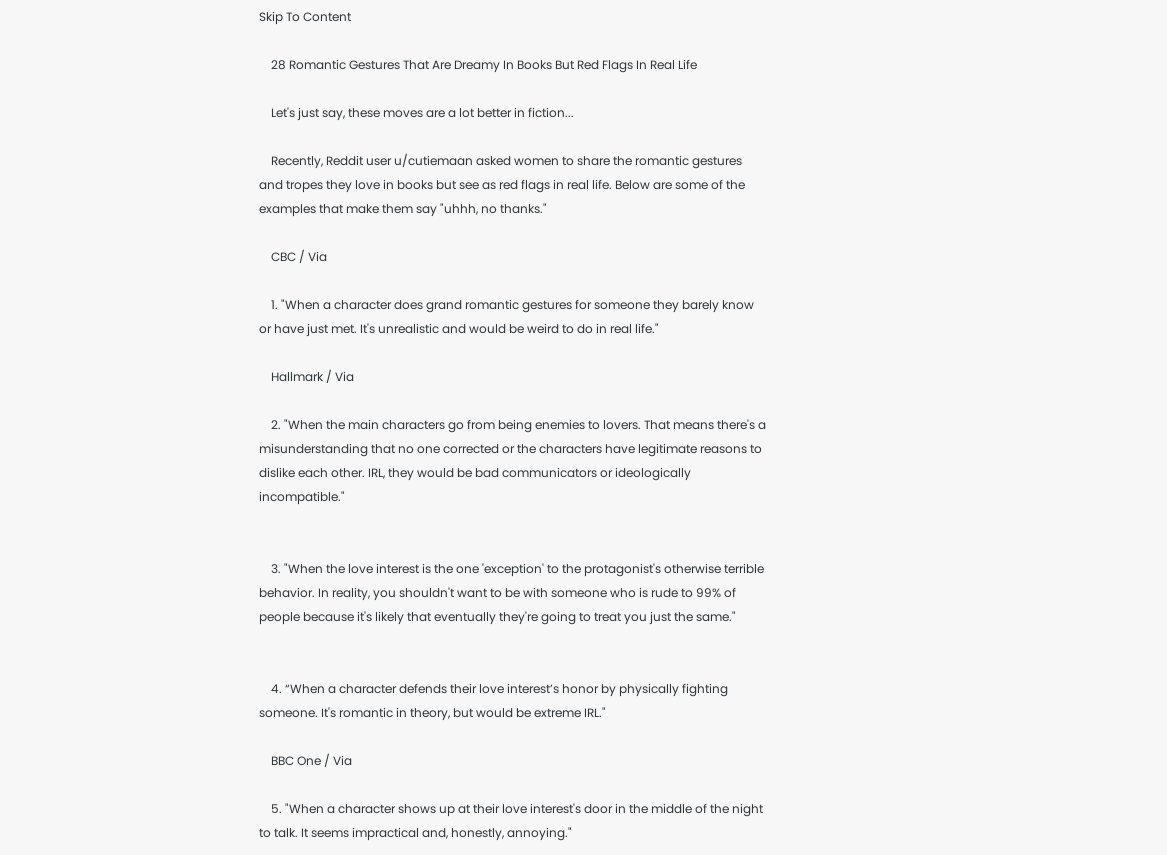Skip To Content

    28 Romantic Gestures That Are Dreamy In Books But Red Flags In Real Life

    Let's just say, these moves are a lot better in fiction...

    Recently, Reddit user u/cutiemaan asked women to share the romantic gestures and tropes they love in books but see as red flags in real life. Below are some of the examples that make them say "uhhh, no thanks."

    CBC / Via

    1. "When a character does grand romantic gestures for someone they barely know or have just met. It's unrealistic and would be weird to do in real life."

    Hallmark / Via

    2. "When the main characters go from being enemies to lovers. That means there's a misunderstanding that no one corrected or the characters have legitimate reasons to dislike each other. IRL, they would be bad communicators or ideologically incompatible."


    3. "When the love interest is the one 'exception' to the protagonist's otherwise terrible behavior. In reality, you shouldn't want to be with someone who is rude to 99% of people because it's likely that eventually they're going to treat you just the same."


    4. “When a character defends their love interest’s honor by physically fighting someone. It's romantic in theory, but would be extreme IRL."

    BBC One / Via

    5. "When a character shows up at their love interest's door in the middle of the night to talk. It seems impractical and, honestly, annoying."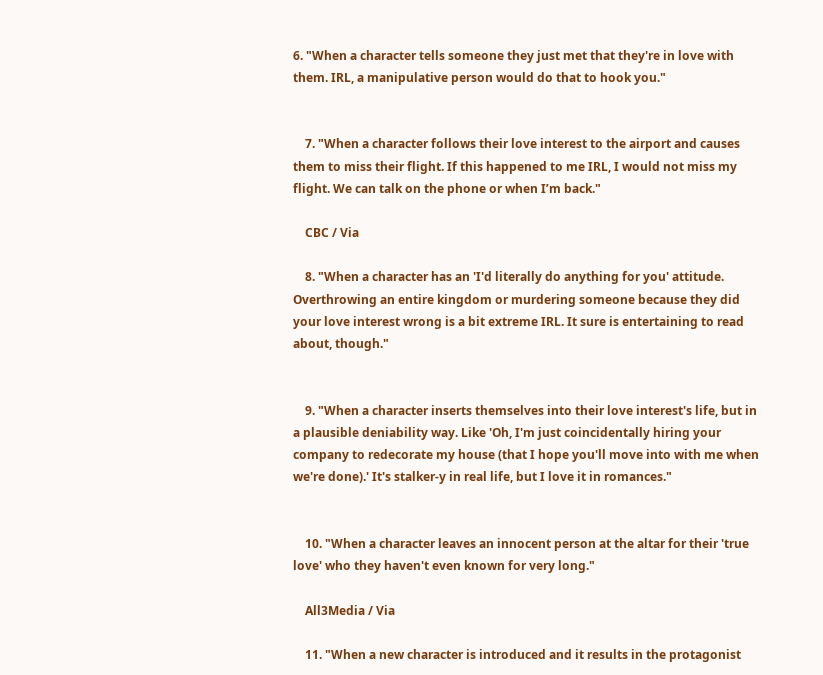6. "When a character tells someone they just met that they're in love with them. IRL, a manipulative person would do that to hook you."


    7. "When a character follows their love interest to the airport and causes them to miss their flight. If this happened to me IRL, I would not miss my flight. We can talk on the phone or when I’m back."

    CBC / Via

    8. "When a character has an 'I'd literally do anything for you' attitude. Overthrowing an entire kingdom or murdering someone because they did your love interest wrong is a bit extreme IRL. It sure is entertaining to read about, though."


    9. "When a character inserts themselves into their love interest's life, but in a plausible deniability way. Like 'Oh, I'm just coincidentally hiring your company to redecorate my house (that I hope you'll move into with me when we're done).' It's stalker-y in real life, but I love it in romances."


    10. "When a character leaves an innocent person at the altar for their 'true love' who they haven't even known for very long."

    All3Media / Via

    11. "When a new character is introduced and it results in the protagonist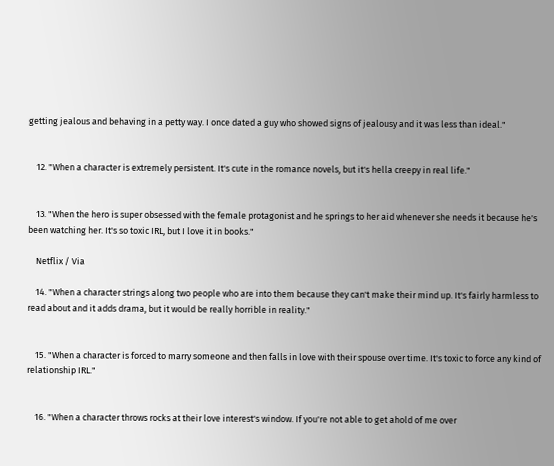getting jealous and behaving in a petty way. I once dated a guy who showed signs of jealousy and it was less than ideal."


    12. "When a character is extremely persistent. It's cute in the romance novels, but it's hella creepy in real life."


    13. "When the hero is super obsessed with the female protagonist and he springs to her aid whenever she needs it because he's been watching her. It's so toxic IRL, but I love it in books."

    Netflix / Via

    14. "When a character strings along two people who are into them because they can't make their mind up. It's fairly harmless to read about and it adds drama, but it would be really horrible in reality."


    15. "When a character is forced to marry someone and then falls in love with their spouse over time. It's toxic to force any kind of relationship IRL."


    16. "When a character throws rocks at their love interest's window. If you're not able to get ahold of me over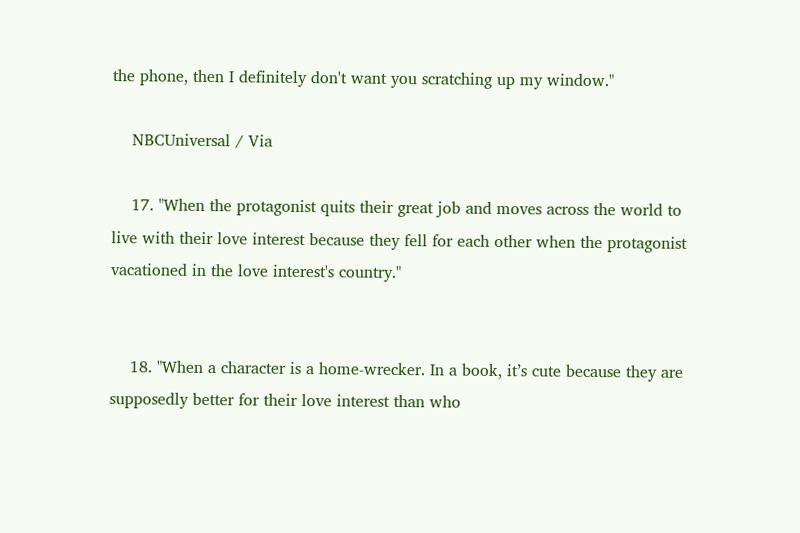the phone, then I definitely don't want you scratching up my window."

    NBCUniversal / Via

    17. "When the protagonist quits their great job and moves across the world to live with their love interest because they fell for each other when the protagonist vacationed in the love interest's country."


    18. "When a character is a home-wrecker. In a book, it’s cute because they are supposedly better for their love interest than who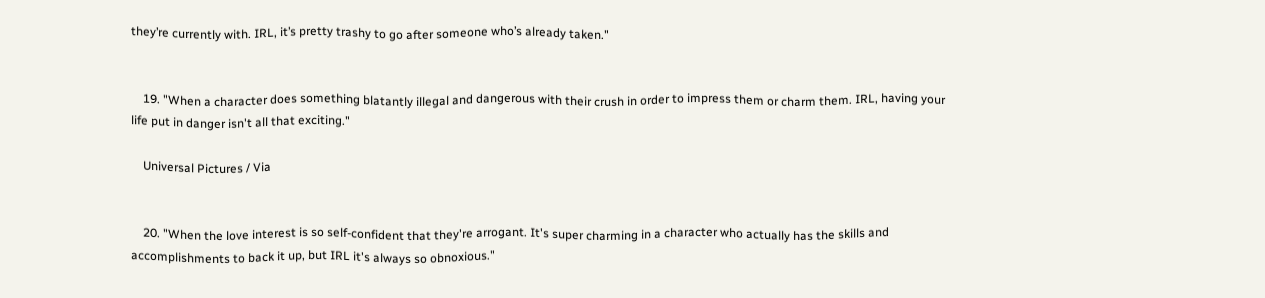they’re currently with. IRL, it’s pretty trashy to go after someone who’s already taken."


    19. "When a character does something blatantly illegal and dangerous with their crush in order to impress them or charm them. IRL, having your life put in danger isn't all that exciting."

    Universal Pictures / Via


    20. "When the love interest is so self-confident that they're arrogant. It's super charming in a character who actually has the skills and accomplishments to back it up, but IRL it's always so obnoxious."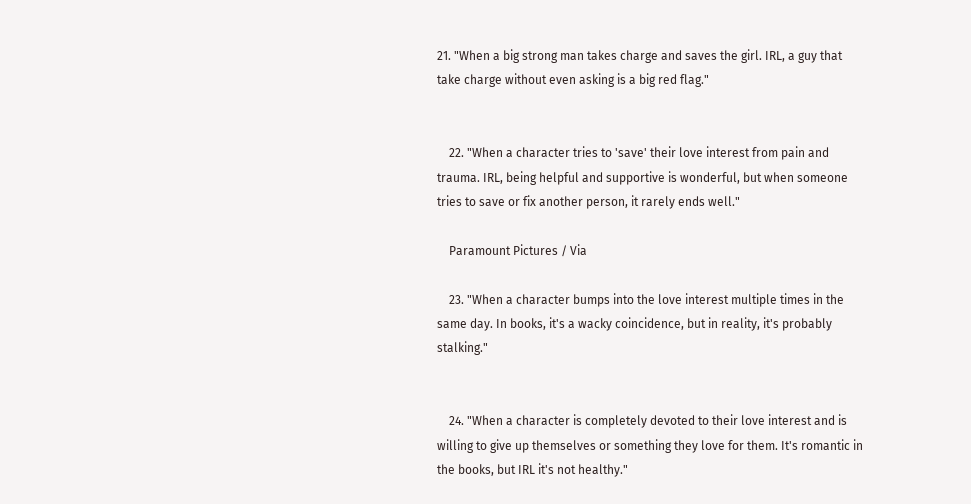21. "When a big strong man takes charge and saves the girl. IRL, a guy that take charge without even asking is a big red flag."


    22. "When a character tries to 'save' their love interest from pain and trauma. IRL, being helpful and supportive is wonderful, but when someone tries to save or fix another person, it rarely ends well."

    Paramount Pictures / Via

    23. "When a character bumps into the love interest multiple times in the same day. In books, it's a wacky coincidence, but in reality, it's probably stalking."


    24. "When a character is completely devoted to their love interest and is willing to give up themselves or something they love for them. It's romantic in the books, but IRL it's not healthy."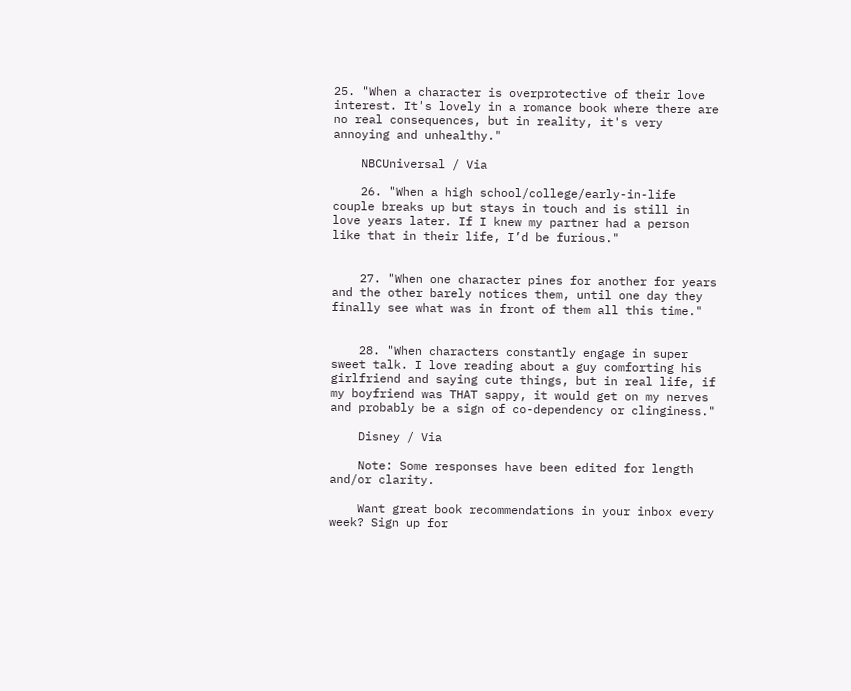25. "When a character is overprotective of their love interest. It's lovely in a romance book where there are no real consequences, but in reality, it's very annoying and unhealthy."

    NBCUniversal / Via

    26. "When a high school/college/early-in-life couple breaks up but stays in touch and is still in love years later. If I knew my partner had a person like that in their life, I’d be furious."


    27. "When one character pines for another for years and the other barely notices them, until one day they finally see what was in front of them all this time."


    28. "When characters constantly engage in super sweet talk. I love reading about a guy comforting his girlfriend and saying cute things, but in real life, if my boyfriend was THAT sappy, it would get on my nerves and probably be a sign of co-dependency or clinginess."

    Disney / Via

    Note: Some responses have been edited for length and/or clarity.

    Want great book recommendations in your inbox every week? Sign up for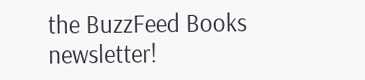the BuzzFeed Books newsletter!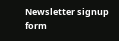Newsletter signup form